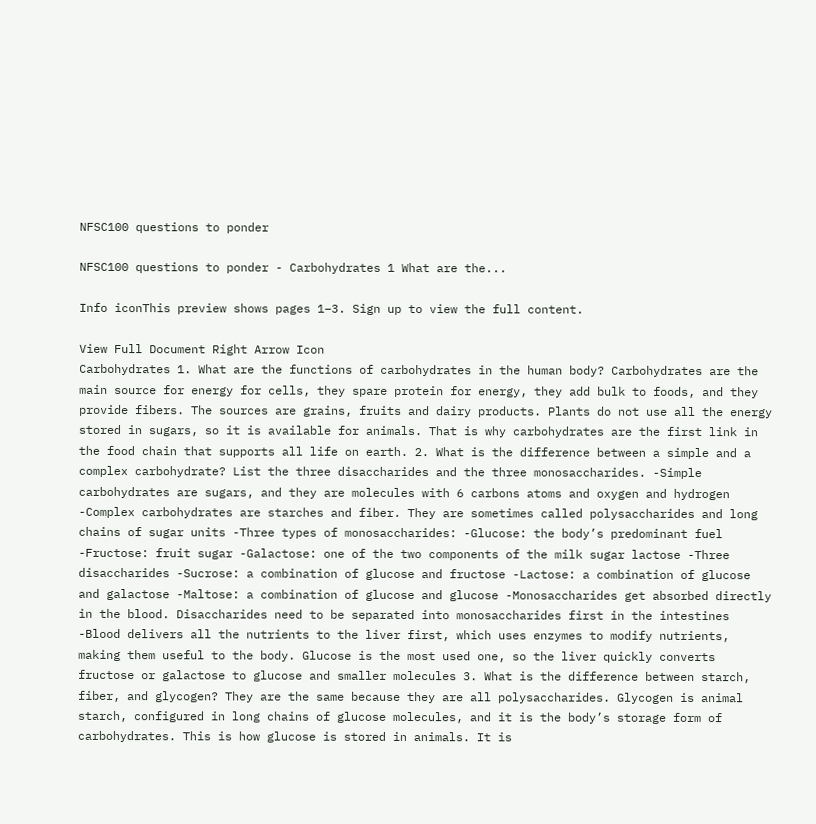NFSC100 questions to ponder

NFSC100 questions to ponder - Carbohydrates 1 What are the...

Info iconThis preview shows pages 1–3. Sign up to view the full content.

View Full Document Right Arrow Icon
Carbohydrates 1. What are the functions of carbohydrates in the human body? Carbohydrates are the main source for energy for cells, they spare protein for energy, they add bulk to foods, and they provide fibers. The sources are grains, fruits and dairy products. Plants do not use all the energy stored in sugars, so it is available for animals. That is why carbohydrates are the first link in the food chain that supports all life on earth. 2. What is the difference between a simple and a complex carbohydrate? List the three disaccharides and the three monosaccharides. -Simple carbohydrates are sugars, and they are molecules with 6 carbons atoms and oxygen and hydrogen -Complex carbohydrates are starches and fiber. They are sometimes called polysaccharides and long chains of sugar units -Three types of monosaccharides: -Glucose: the body’s predominant fuel -Fructose: fruit sugar -Galactose: one of the two components of the milk sugar lactose -Three disaccharides -Sucrose: a combination of glucose and fructose -Lactose: a combination of glucose and galactose -Maltose: a combination of glucose and glucose -Monosaccharides get absorbed directly in the blood. Disaccharides need to be separated into monosaccharides first in the intestines -Blood delivers all the nutrients to the liver first, which uses enzymes to modify nutrients, making them useful to the body. Glucose is the most used one, so the liver quickly converts fructose or galactose to glucose and smaller molecules 3. What is the difference between starch, fiber, and glycogen? They are the same because they are all polysaccharides. Glycogen is animal starch, configured in long chains of glucose molecules, and it is the body’s storage form of carbohydrates. This is how glucose is stored in animals. It is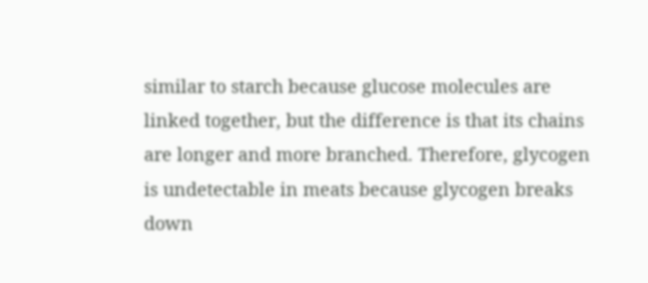similar to starch because glucose molecules are linked together, but the difference is that its chains are longer and more branched. Therefore, glycogen is undetectable in meats because glycogen breaks down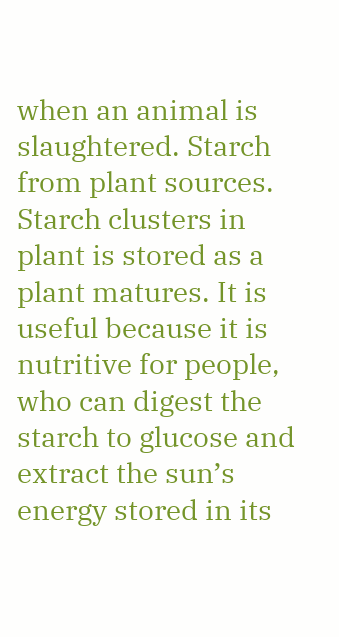when an animal is slaughtered. Starch from plant sources. Starch clusters in plant is stored as a plant matures. It is useful because it is nutritive for people, who can digest the starch to glucose and extract the sun’s energy stored in its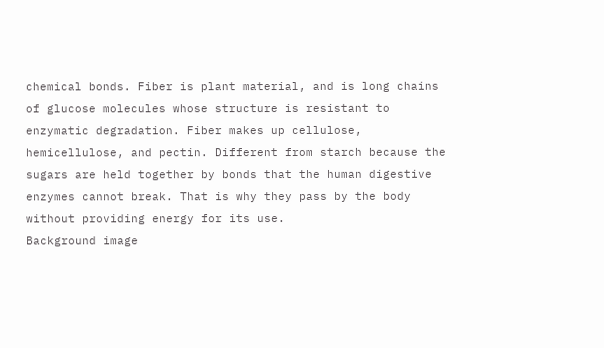chemical bonds. Fiber is plant material, and is long chains of glucose molecules whose structure is resistant to enzymatic degradation. Fiber makes up cellulose, hemicellulose, and pectin. Different from starch because the sugars are held together by bonds that the human digestive enzymes cannot break. That is why they pass by the body without providing energy for its use.
Background image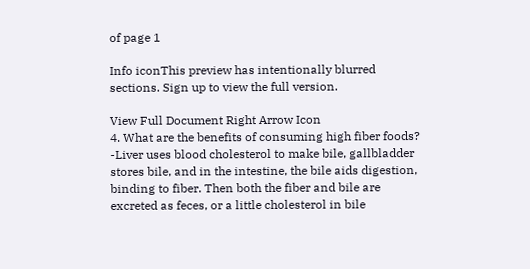of page 1

Info iconThis preview has intentionally blurred sections. Sign up to view the full version.

View Full Document Right Arrow Icon
4. What are the benefits of consuming high fiber foods? -Liver uses blood cholesterol to make bile, gallbladder stores bile, and in the intestine, the bile aids digestion, binding to fiber. Then both the fiber and bile are excreted as feces, or a little cholesterol in bile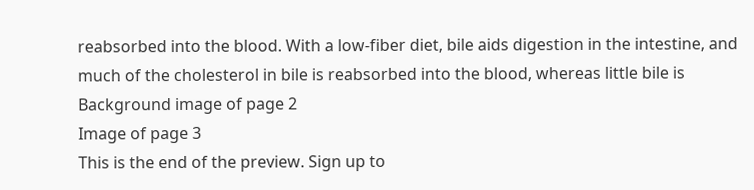reabsorbed into the blood. With a low-fiber diet, bile aids digestion in the intestine, and much of the cholesterol in bile is reabsorbed into the blood, whereas little bile is
Background image of page 2
Image of page 3
This is the end of the preview. Sign up to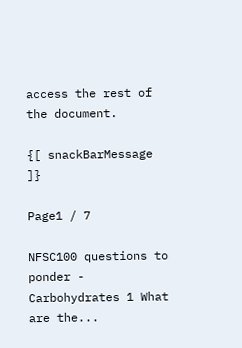access the rest of the document.

{[ snackBarMessage ]}

Page1 / 7

NFSC100 questions to ponder - Carbohydrates 1 What are the...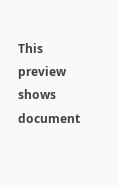This preview shows document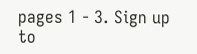pages 1 - 3. Sign up to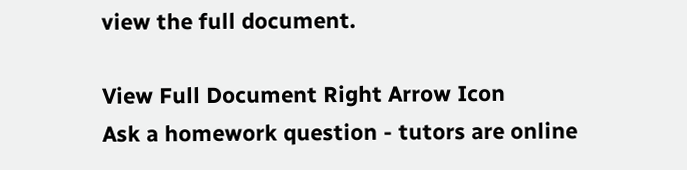view the full document.

View Full Document Right Arrow Icon
Ask a homework question - tutors are online